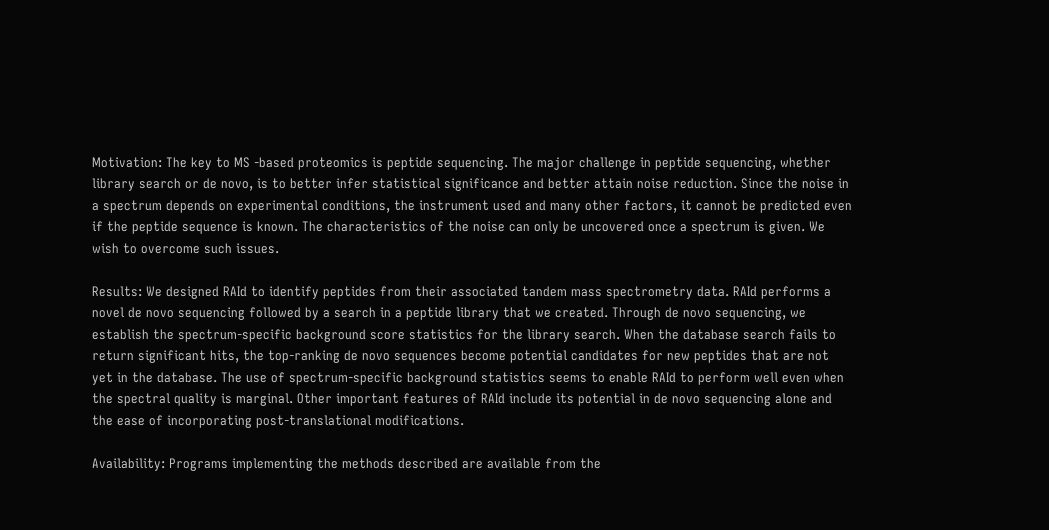Motivation: The key to MS -based proteomics is peptide sequencing. The major challenge in peptide sequencing, whether library search or de novo, is to better infer statistical significance and better attain noise reduction. Since the noise in a spectrum depends on experimental conditions, the instrument used and many other factors, it cannot be predicted even if the peptide sequence is known. The characteristics of the noise can only be uncovered once a spectrum is given. We wish to overcome such issues.

Results: We designed RAId to identify peptides from their associated tandem mass spectrometry data. RAId performs a novel de novo sequencing followed by a search in a peptide library that we created. Through de novo sequencing, we establish the spectrum-specific background score statistics for the library search. When the database search fails to return significant hits, the top-ranking de novo sequences become potential candidates for new peptides that are not yet in the database. The use of spectrum-specific background statistics seems to enable RAId to perform well even when the spectral quality is marginal. Other important features of RAId include its potential in de novo sequencing alone and the ease of incorporating post-translational modifications.

Availability: Programs implementing the methods described are available from the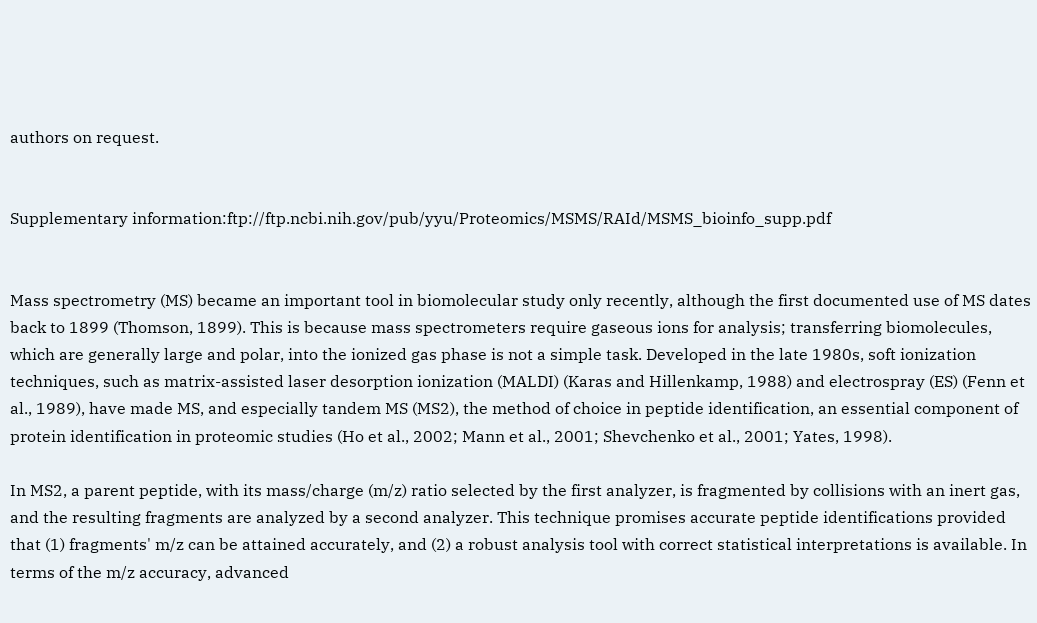authors on request.


Supplementary information:ftp://ftp.ncbi.nih.gov/pub/yyu/Proteomics/MSMS/RAId/MSMS_bioinfo_supp.pdf


Mass spectrometry (MS) became an important tool in biomolecular study only recently, although the first documented use of MS dates back to 1899 (Thomson, 1899). This is because mass spectrometers require gaseous ions for analysis; transferring biomolecules, which are generally large and polar, into the ionized gas phase is not a simple task. Developed in the late 1980s, soft ionization techniques, such as matrix-assisted laser desorption ionization (MALDI) (Karas and Hillenkamp, 1988) and electrospray (ES) (Fenn et al., 1989), have made MS, and especially tandem MS (MS2), the method of choice in peptide identification, an essential component of protein identification in proteomic studies (Ho et al., 2002; Mann et al., 2001; Shevchenko et al., 2001; Yates, 1998).

In MS2, a parent peptide, with its mass/charge (m/z) ratio selected by the first analyzer, is fragmented by collisions with an inert gas, and the resulting fragments are analyzed by a second analyzer. This technique promises accurate peptide identifications provided that (1) fragments' m/z can be attained accurately, and (2) a robust analysis tool with correct statistical interpretations is available. In terms of the m/z accuracy, advanced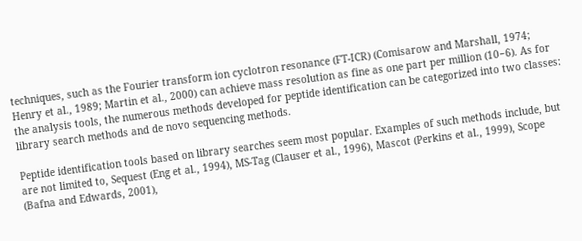techniques, such as the Fourier transform ion cyclotron resonance (FT-ICR) (Comisarow and Marshall, 1974; Henry et al., 1989; Martin et al., 2000) can achieve mass resolution as fine as one part per million (10−6). As for the analysis tools, the numerous methods developed for peptide identification can be categorized into two classes: library search methods and de novo sequencing methods.

Peptide identification tools based on library searches seem most popular. Examples of such methods include, but are not limited to, Sequest (Eng et al., 1994), MS-Tag (Clauser et al., 1996), Mascot (Perkins et al., 1999), Scope (Bafna and Edwards, 2001),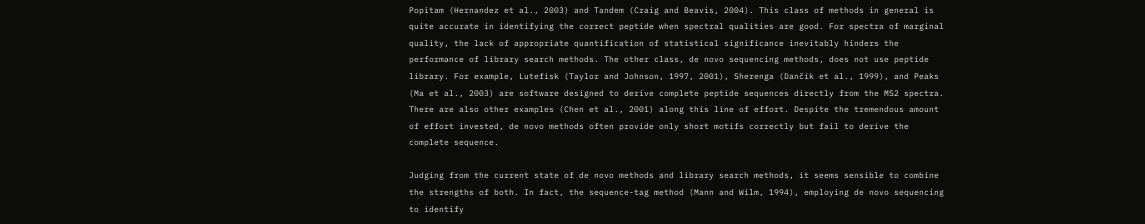Popitam (Hernandez et al., 2003) and Tandem (Craig and Beavis, 2004). This class of methods in general is quite accurate in identifying the correct peptide when spectral qualities are good. For spectra of marginal quality, the lack of appropriate quantification of statistical significance inevitably hinders the performance of library search methods. The other class, de novo sequencing methods, does not use peptide library. For example, Lutefisk (Taylor and Johnson, 1997, 2001), Sherenga (Dančík et al., 1999), and Peaks (Ma et al., 2003) are software designed to derive complete peptide sequences directly from the MS2 spectra. There are also other examples (Chen et al., 2001) along this line of effort. Despite the tremendous amount of effort invested, de novo methods often provide only short motifs correctly but fail to derive the complete sequence.

Judging from the current state of de novo methods and library search methods, it seems sensible to combine the strengths of both. In fact, the sequence-tag method (Mann and Wilm, 1994), employing de novo sequencing to identify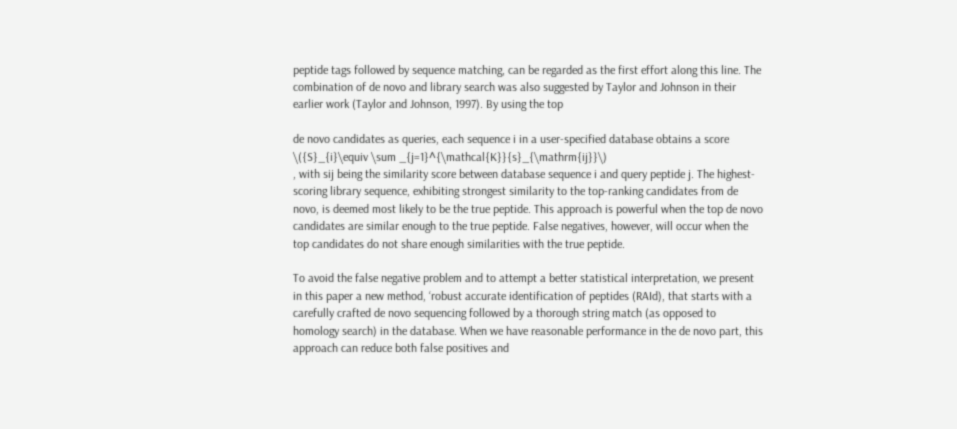peptide tags followed by sequence matching, can be regarded as the first effort along this line. The combination of de novo and library search was also suggested by Taylor and Johnson in their earlier work (Taylor and Johnson, 1997). By using the top

de novo candidates as queries, each sequence i in a user-specified database obtains a score
\({S}_{i}\equiv \sum _{j=1}^{\mathcal{K}}{s}_{\mathrm{ij}}\)
, with sij being the similarity score between database sequence i and query peptide j. The highest-scoring library sequence, exhibiting strongest similarity to the top-ranking candidates from de novo, is deemed most likely to be the true peptide. This approach is powerful when the top de novo candidates are similar enough to the true peptide. False negatives, however, will occur when the top candidates do not share enough similarities with the true peptide.

To avoid the false negative problem and to attempt a better statistical interpretation, we present in this paper a new method, ‘robust accurate identification of peptides (RAId), that starts with a carefully crafted de novo sequencing followed by a thorough string match (as opposed to homology search) in the database. When we have reasonable performance in the de novo part, this approach can reduce both false positives and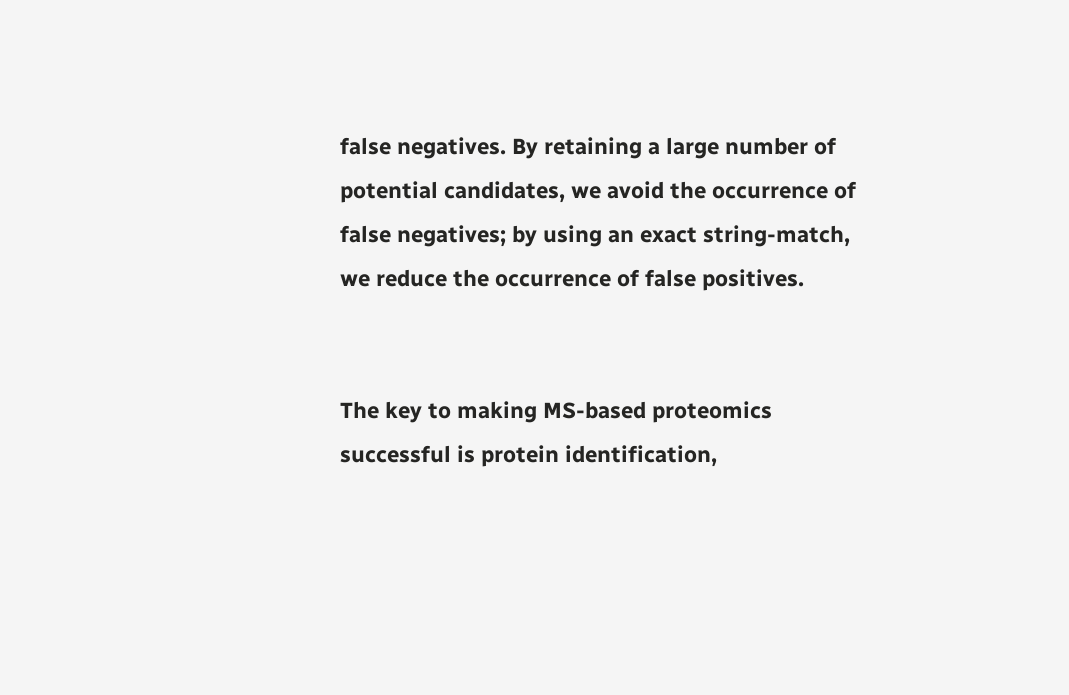false negatives. By retaining a large number of potential candidates, we avoid the occurrence of false negatives; by using an exact string-match, we reduce the occurrence of false positives.


The key to making MS-based proteomics successful is protein identification,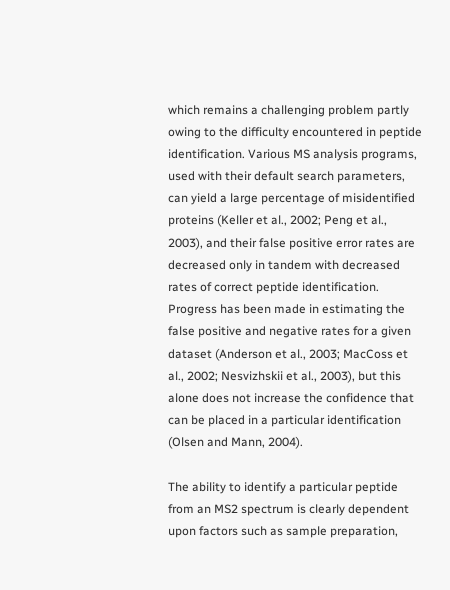which remains a challenging problem partly owing to the difficulty encountered in peptide identification. Various MS analysis programs, used with their default search parameters, can yield a large percentage of misidentified proteins (Keller et al., 2002; Peng et al., 2003), and their false positive error rates are decreased only in tandem with decreased rates of correct peptide identification. Progress has been made in estimating the false positive and negative rates for a given dataset (Anderson et al., 2003; MacCoss et al., 2002; Nesvizhskii et al., 2003), but this alone does not increase the confidence that can be placed in a particular identification (Olsen and Mann, 2004).

The ability to identify a particular peptide from an MS2 spectrum is clearly dependent upon factors such as sample preparation,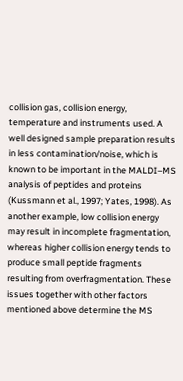collision gas, collision energy, temperature and instruments used. A well designed sample preparation results in less contamination/noise, which is known to be important in the MALDI–MS analysis of peptides and proteins (Kussmann et al., 1997; Yates, 1998). As another example, low collision energy may result in incomplete fragmentation, whereas higher collision energy tends to produce small peptide fragments resulting from overfragmentation. These issues together with other factors mentioned above determine the MS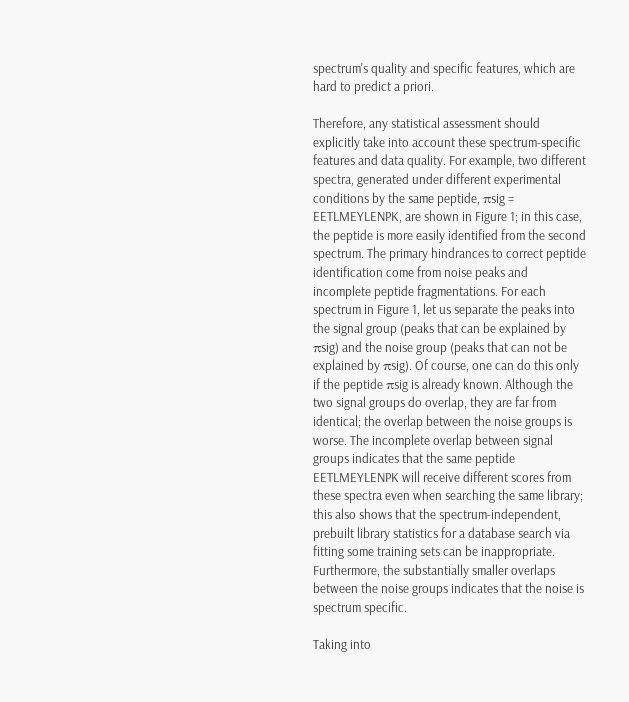spectrum's quality and specific features, which are hard to predict a priori.

Therefore, any statistical assessment should explicitly take into account these spectrum-specific features and data quality. For example, two different spectra, generated under different experimental conditions by the same peptide, πsig = EETLMEYLENPK, are shown in Figure 1; in this case, the peptide is more easily identified from the second spectrum. The primary hindrances to correct peptide identification come from noise peaks and incomplete peptide fragmentations. For each spectrum in Figure 1, let us separate the peaks into the signal group (peaks that can be explained by πsig) and the noise group (peaks that can not be explained by πsig). Of course, one can do this only if the peptide πsig is already known. Although the two signal groups do overlap, they are far from identical; the overlap between the noise groups is worse. The incomplete overlap between signal groups indicates that the same peptide EETLMEYLENPK will receive different scores from these spectra even when searching the same library; this also shows that the spectrum-independent, prebuilt library statistics for a database search via fitting some training sets can be inappropriate. Furthermore, the substantially smaller overlaps between the noise groups indicates that the noise is spectrum specific.

Taking into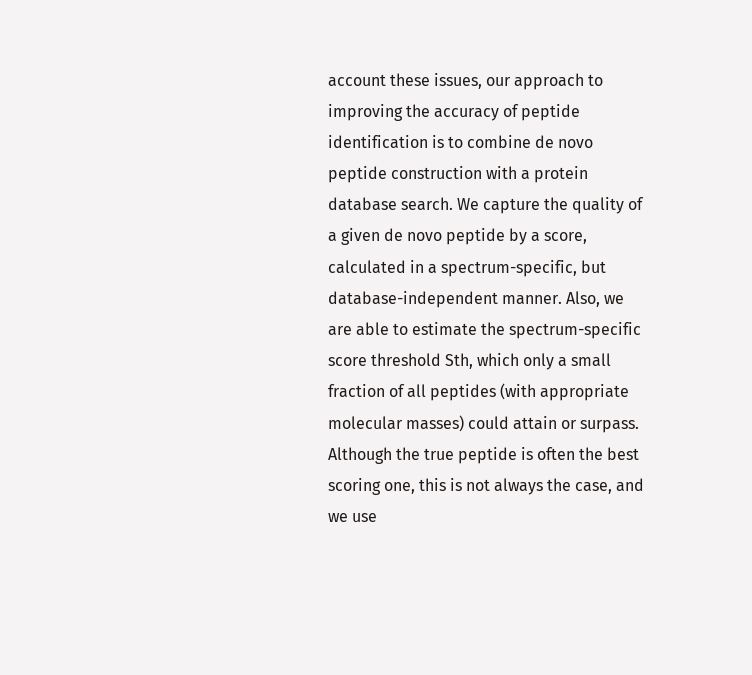account these issues, our approach to improving the accuracy of peptide identification is to combine de novo peptide construction with a protein database search. We capture the quality of a given de novo peptide by a score, calculated in a spectrum-specific, but database-independent manner. Also, we are able to estimate the spectrum-specific score threshold Sth, which only a small fraction of all peptides (with appropriate molecular masses) could attain or surpass. Although the true peptide is often the best scoring one, this is not always the case, and we use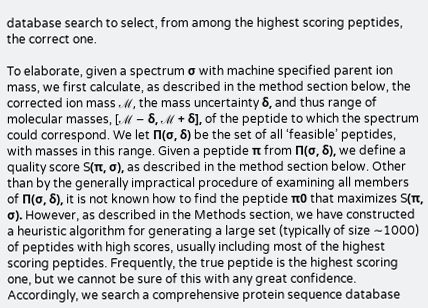database search to select, from among the highest scoring peptides, the correct one.

To elaborate, given a spectrum σ with machine specified parent ion mass, we first calculate, as described in the method section below, the corrected ion mass ℳ, the mass uncertainty δ, and thus range of molecular masses, [ℳ − δ, ℳ + δ], of the peptide to which the spectrum could correspond. We let Π(σ, δ) be the set of all ‘feasible’ peptides, with masses in this range. Given a peptide π from Π(σ, δ), we define a quality score S(π, σ), as described in the method section below. Other than by the generally impractical procedure of examining all members of Π(σ, δ), it is not known how to find the peptide π0 that maximizes S(π, σ). However, as described in the Methods section, we have constructed a heuristic algorithm for generating a large set (typically of size ∼1000) of peptides with high scores, usually including most of the highest scoring peptides. Frequently, the true peptide is the highest scoring one, but we cannot be sure of this with any great confidence. Accordingly, we search a comprehensive protein sequence database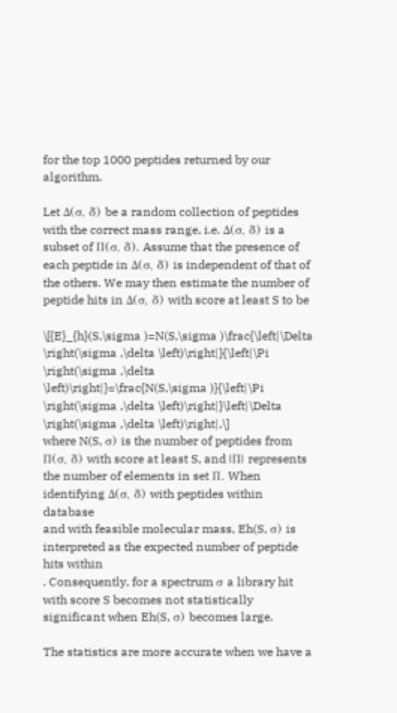for the top 1000 peptides returned by our algorithm.

Let Δ(σ, δ) be a random collection of peptides with the correct mass range, i.e. Δ(σ, δ) is a subset of Π(σ, δ). Assume that the presence of each peptide in Δ(σ, δ) is independent of that of the others. We may then estimate the number of peptide hits in Δ(σ, δ) with score at least S to be

\[{E}_{h}(S,\sigma )=N(S,\sigma )\frac{\left|\Delta \right(\sigma ,\delta \left)\right|}{\left|\Pi \right(\sigma ,\delta \left)\right|}=\frac{N(S,\sigma )}{\left|\Pi \right(\sigma ,\delta \left)\right|}\left|\Delta \right(\sigma ,\delta \left)\right|,\]
where N(S, σ) is the number of peptides from Π(σ, δ) with score at least S, and |Π| represents the number of elements in set Π. When identifying Δ(σ, δ) with peptides within database
and with feasible molecular mass, Eh(S, σ) is interpreted as the expected number of peptide hits within
. Consequently, for a spectrum σ a library hit with score S becomes not statistically significant when Eh(S, σ) becomes large.

The statistics are more accurate when we have a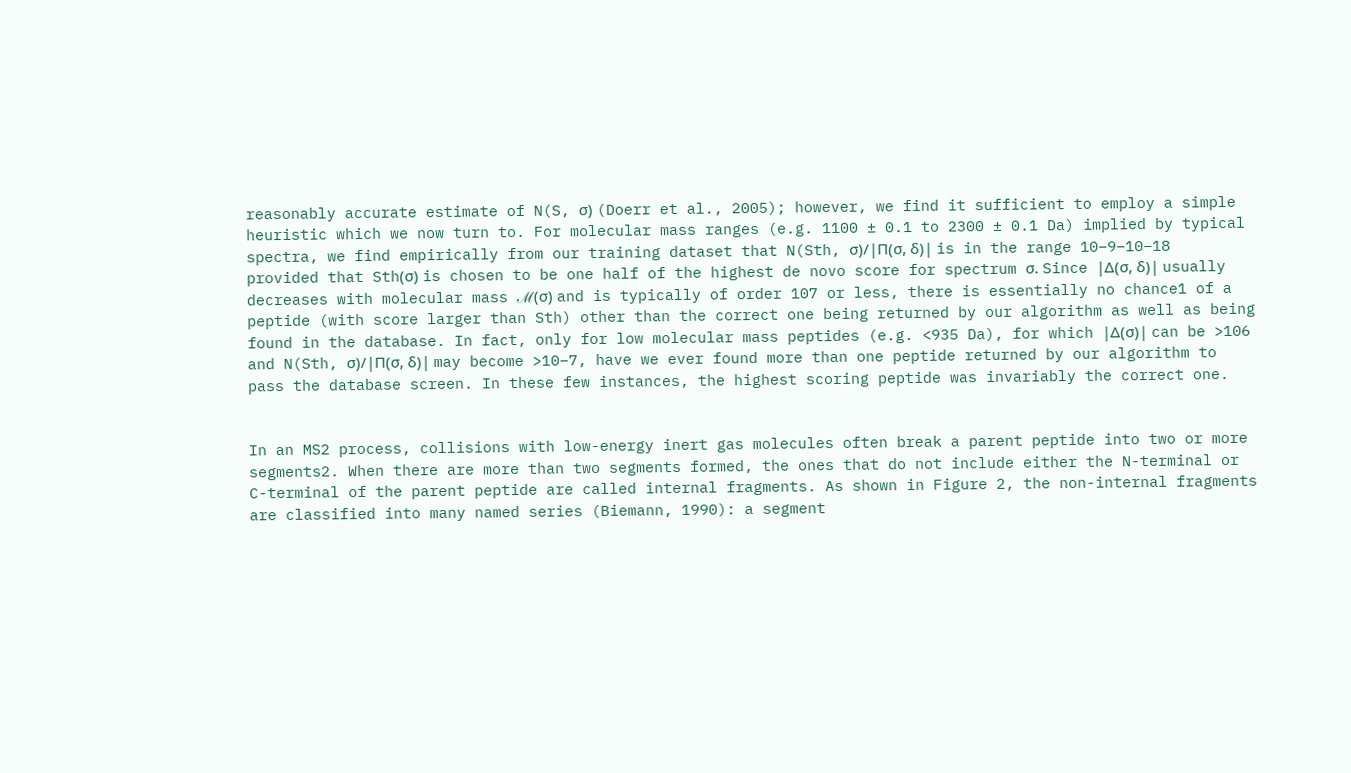reasonably accurate estimate of N(S, σ) (Doerr et al., 2005); however, we find it sufficient to employ a simple heuristic which we now turn to. For molecular mass ranges (e.g. 1100 ± 0.1 to 2300 ± 0.1 Da) implied by typical spectra, we find empirically from our training dataset that N(Sth, σ)/|Π(σ, δ)| is in the range 10−9–10−18 provided that Sth(σ) is chosen to be one half of the highest de novo score for spectrum σ. Since |Δ(σ, δ)| usually decreases with molecular mass ℳ(σ) and is typically of order 107 or less, there is essentially no chance1 of a peptide (with score larger than Sth) other than the correct one being returned by our algorithm as well as being found in the database. In fact, only for low molecular mass peptides (e.g. <935 Da), for which |Δ(σ)| can be >106 and N(Sth, σ)/|Π(σ, δ)| may become >10−7, have we ever found more than one peptide returned by our algorithm to pass the database screen. In these few instances, the highest scoring peptide was invariably the correct one.


In an MS2 process, collisions with low-energy inert gas molecules often break a parent peptide into two or more segments2. When there are more than two segments formed, the ones that do not include either the N-terminal or C-terminal of the parent peptide are called internal fragments. As shown in Figure 2, the non-internal fragments are classified into many named series (Biemann, 1990): a segment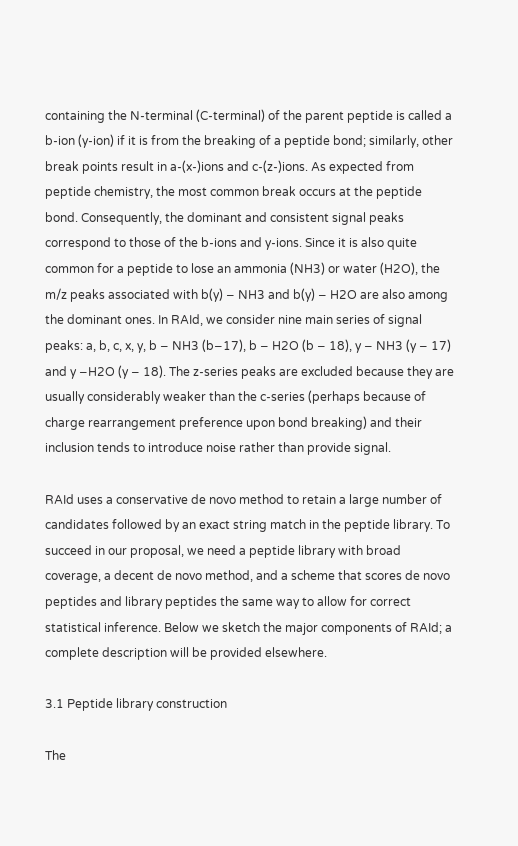containing the N-terminal (C-terminal) of the parent peptide is called a b-ion (y-ion) if it is from the breaking of a peptide bond; similarly, other break points result in a-(x-)ions and c-(z-)ions. As expected from peptide chemistry, the most common break occurs at the peptide bond. Consequently, the dominant and consistent signal peaks correspond to those of the b-ions and y-ions. Since it is also quite common for a peptide to lose an ammonia (NH3) or water (H2O), the m/z peaks associated with b(y) − NH3 and b(y) − H2O are also among the dominant ones. In RAId, we consider nine main series of signal peaks: a, b, c, x, y, b − NH3 (b−17), b − H2O (b − 18), y − NH3 (y − 17) and y −H2O (y − 18). The z-series peaks are excluded because they are usually considerably weaker than the c-series (perhaps because of charge rearrangement preference upon bond breaking) and their inclusion tends to introduce noise rather than provide signal.

RAId uses a conservative de novo method to retain a large number of candidates followed by an exact string match in the peptide library. To succeed in our proposal, we need a peptide library with broad coverage, a decent de novo method, and a scheme that scores de novo peptides and library peptides the same way to allow for correct statistical inference. Below we sketch the major components of RAId; a complete description will be provided elsewhere.

3.1 Peptide library construction

The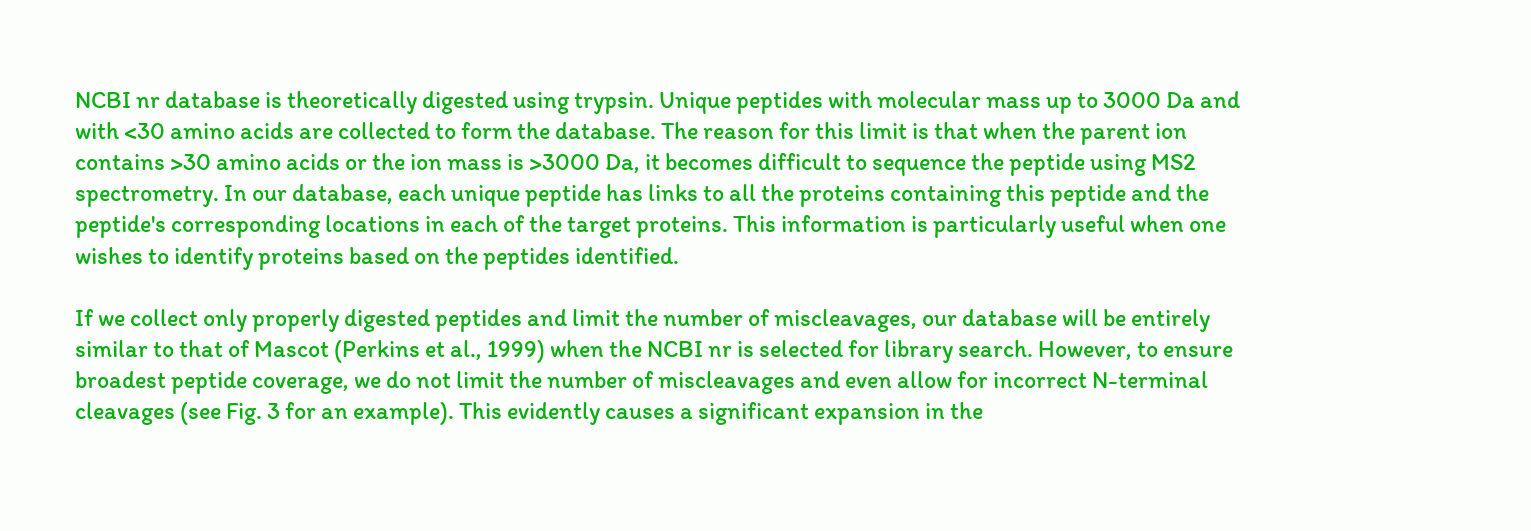NCBI nr database is theoretically digested using trypsin. Unique peptides with molecular mass up to 3000 Da and with <30 amino acids are collected to form the database. The reason for this limit is that when the parent ion contains >30 amino acids or the ion mass is >3000 Da, it becomes difficult to sequence the peptide using MS2 spectrometry. In our database, each unique peptide has links to all the proteins containing this peptide and the peptide's corresponding locations in each of the target proteins. This information is particularly useful when one wishes to identify proteins based on the peptides identified.

If we collect only properly digested peptides and limit the number of miscleavages, our database will be entirely similar to that of Mascot (Perkins et al., 1999) when the NCBI nr is selected for library search. However, to ensure broadest peptide coverage, we do not limit the number of miscleavages and even allow for incorrect N-terminal cleavages (see Fig. 3 for an example). This evidently causes a significant expansion in the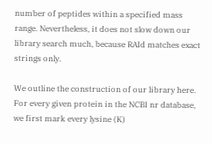number of peptides within a specified mass range. Nevertheless, it does not slow down our library search much, because RAId matches exact strings only.

We outline the construction of our library here. For every given protein in the NCBI nr database, we first mark every lysine (K)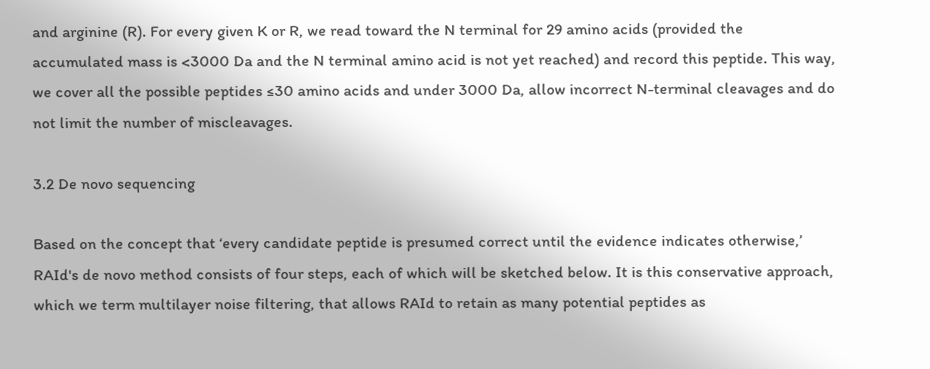and arginine (R). For every given K or R, we read toward the N terminal for 29 amino acids (provided the accumulated mass is <3000 Da and the N terminal amino acid is not yet reached) and record this peptide. This way, we cover all the possible peptides ≤30 amino acids and under 3000 Da, allow incorrect N-terminal cleavages and do not limit the number of miscleavages.

3.2 De novo sequencing

Based on the concept that ‘every candidate peptide is presumed correct until the evidence indicates otherwise,’ RAId's de novo method consists of four steps, each of which will be sketched below. It is this conservative approach, which we term multilayer noise filtering, that allows RAId to retain as many potential peptides as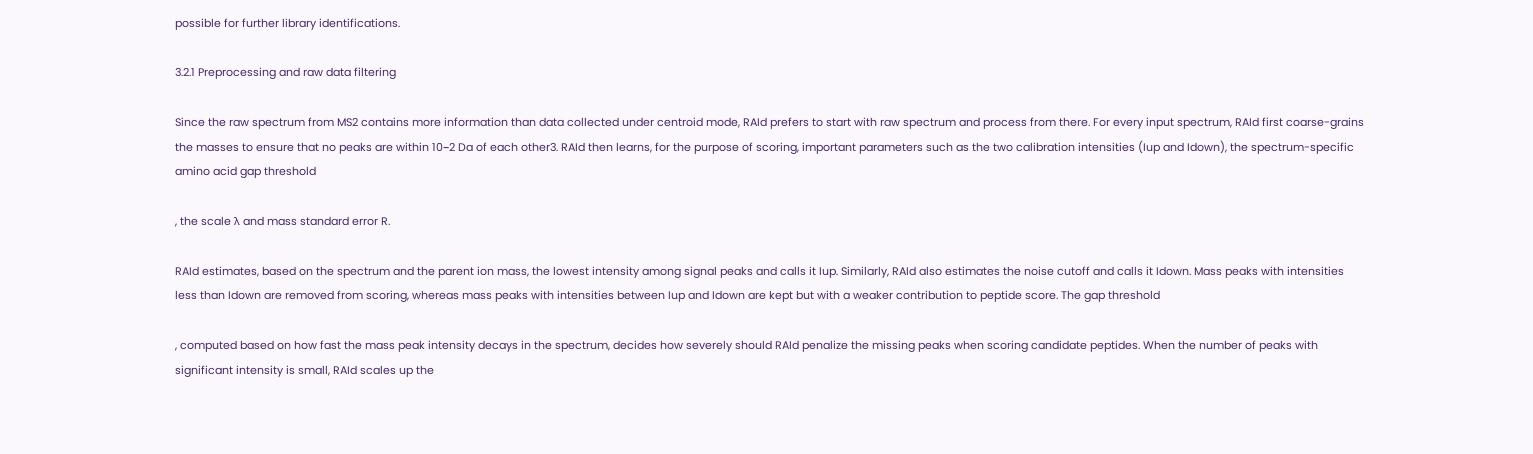possible for further library identifications.

3.2.1 Preprocessing and raw data filtering

Since the raw spectrum from MS2 contains more information than data collected under centroid mode, RAId prefers to start with raw spectrum and process from there. For every input spectrum, RAId first coarse-grains the masses to ensure that no peaks are within 10−2 Da of each other3. RAId then learns, for the purpose of scoring, important parameters such as the two calibration intensities (Iup and Idown), the spectrum-specific amino acid gap threshold

, the scale λ and mass standard error R.

RAId estimates, based on the spectrum and the parent ion mass, the lowest intensity among signal peaks and calls it Iup. Similarly, RAId also estimates the noise cutoff and calls it Idown. Mass peaks with intensities less than Idown are removed from scoring, whereas mass peaks with intensities between Iup and Idown are kept but with a weaker contribution to peptide score. The gap threshold

, computed based on how fast the mass peak intensity decays in the spectrum, decides how severely should RAId penalize the missing peaks when scoring candidate peptides. When the number of peaks with significant intensity is small, RAId scales up the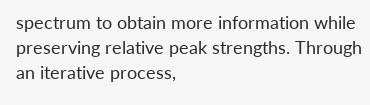spectrum to obtain more information while preserving relative peak strengths. Through an iterative process,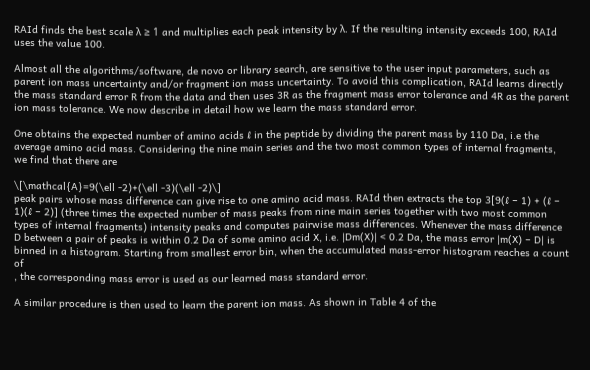RAId finds the best scale λ ≥ 1 and multiplies each peak intensity by λ. If the resulting intensity exceeds 100, RAId uses the value 100.

Almost all the algorithms/software, de novo or library search, are sensitive to the user input parameters, such as parent ion mass uncertainty and/or fragment ion mass uncertainty. To avoid this complication, RAId learns directly the mass standard error R from the data and then uses 3R as the fragment mass error tolerance and 4R as the parent ion mass tolerance. We now describe in detail how we learn the mass standard error.

One obtains the expected number of amino acids ℓ in the peptide by dividing the parent mass by 110 Da, i.e the average amino acid mass. Considering the nine main series and the two most common types of internal fragments, we find that there are

\[\mathcal{A}=9(\ell -2)+(\ell -3)(\ell -2)\]
peak pairs whose mass difference can give rise to one amino acid mass. RAId then extracts the top 3[9(ℓ − 1) + (ℓ − 1)(ℓ − 2)] (three times the expected number of mass peaks from nine main series together with two most common types of internal fragments) intensity peaks and computes pairwise mass differences. Whenever the mass difference D between a pair of peaks is within 0.2 Da of some amino acid X, i.e. |Dm(X)| < 0.2 Da, the mass error |m(X) − D| is binned in a histogram. Starting from smallest error bin, when the accumulated mass-error histogram reaches a count of
, the corresponding mass error is used as our learned mass standard error.

A similar procedure is then used to learn the parent ion mass. As shown in Table 4 of the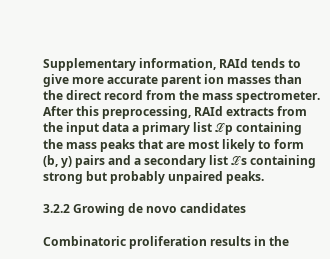Supplementary information, RAId tends to give more accurate parent ion masses than the direct record from the mass spectrometer. After this preprocessing, RAId extracts from the input data a primary list ℒp containing the mass peaks that are most likely to form (b, y) pairs and a secondary list ℒs containing strong but probably unpaired peaks.

3.2.2 Growing de novo candidates

Combinatoric proliferation results in the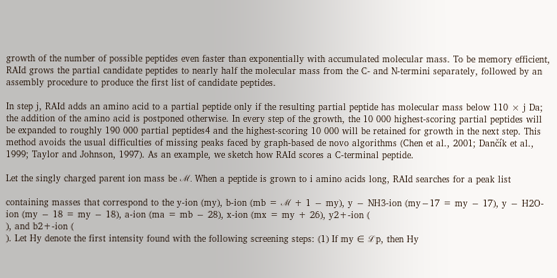growth of the number of possible peptides even faster than exponentially with accumulated molecular mass. To be memory efficient, RAId grows the partial candidate peptides to nearly half the molecular mass from the C- and N-termini separately, followed by an assembly procedure to produce the first list of candidate peptides.

In step j, RAId adds an amino acid to a partial peptide only if the resulting partial peptide has molecular mass below 110 × j Da; the addition of the amino acid is postponed otherwise. In every step of the growth, the 10 000 highest-scoring partial peptides will be expanded to roughly 190 000 partial peptides4 and the highest-scoring 10 000 will be retained for growth in the next step. This method avoids the usual difficulties of missing peaks faced by graph-based de novo algorithms (Chen et al., 2001; Dančík et al., 1999; Taylor and Johnson, 1997). As an example, we sketch how RAId scores a C-terminal peptide.

Let the singly charged parent ion mass be ℳ. When a peptide is grown to i amino acids long, RAId searches for a peak list

containing masses that correspond to the y-ion (my), b-ion (mb = ℳ + 1 − my), y − NH3-ion (my−17 = my − 17), y − H2O-ion (my − 18 = my − 18), a-ion (ma = mb − 28), x-ion (mx = my + 26), y2+-ion (
), and b2+-ion (
). Let Hy denote the first intensity found with the following screening steps: (1) If my ∈ ℒp, then Hy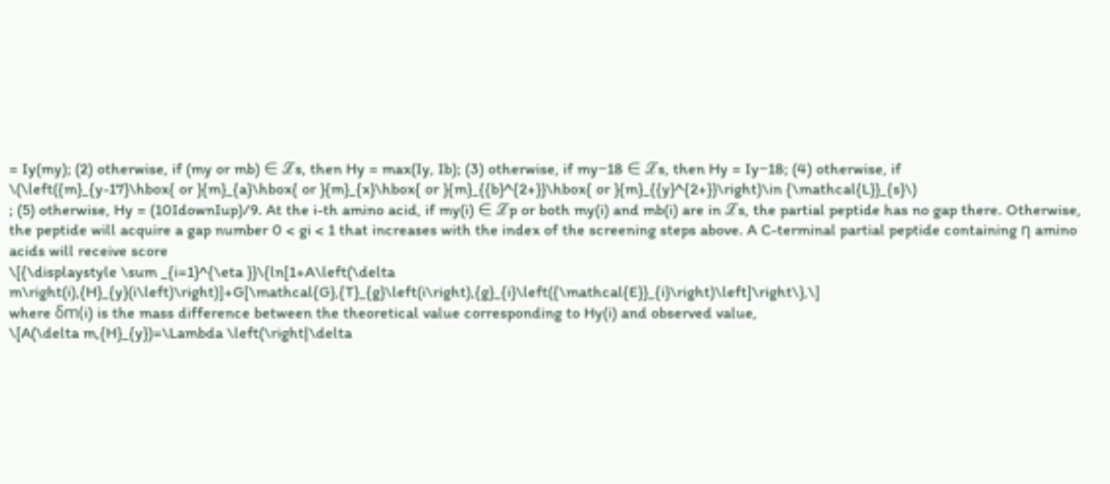= Iy(my); (2) otherwise, if (my or mb) ∈ ℒs, then Hy = max(Iy, Ib); (3) otherwise, if my−18 ∈ ℒs, then Hy = Iy−18; (4) otherwise, if
\(\left({m}_{y-17}\hbox{ or }{m}_{a}\hbox{ or }{m}_{x}\hbox{ or }{m}_{{b}^{2+}}\hbox{ or }{m}_{{y}^{2+}}\right)\in {\mathcal{L}}_{s}\)
; (5) otherwise, Hy = (10IdownIup)/9. At the i-th amino acid, if my(i) ∈ ℒp or both my(i) and mb(i) are in ℒs, the partial peptide has no gap there. Otherwise, the peptide will acquire a gap number 0 < gi < 1 that increases with the index of the screening steps above. A C-terminal partial peptide containing η amino acids will receive score
\[{\displaystyle \sum _{i=1}^{\eta }}\{ln[1+A\left(\delta m\right(i),{H}_{y}(i\left)\right)]+G[\mathcal{G},{T}_{g}\left(i\right),{g}_{i}\left({\mathcal{E}}_{i}\right)\left]\right\},\]
where δm(i) is the mass difference between the theoretical value corresponding to Hy(i) and observed value,
\[A(\delta m,{H}_{y})=\Lambda \left(\right|\delta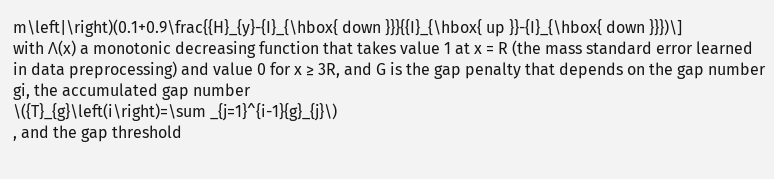m\left|\right)(0.1+0.9\frac{{H}_{y}-{I}_{\hbox{ down }}}{{I}_{\hbox{ up }}-{I}_{\hbox{ down }}})\]
with Λ(x) a monotonic decreasing function that takes value 1 at x = R (the mass standard error learned in data preprocessing) and value 0 for x ≥ 3R, and G is the gap penalty that depends on the gap number gi, the accumulated gap number
\({T}_{g}\left(i\right)=\sum _{j=1}^{i-1}{g}_{j}\)
, and the gap threshold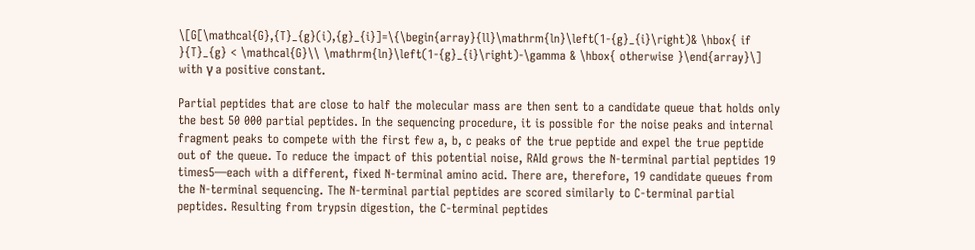\[G[\mathcal{G},{T}_{g}(i),{g}_{i}]=\{\begin{array}{ll}\mathrm{ln}\left(1-{g}_{i}\right)& \hbox{ if }{T}_{g} < \mathcal{G}\\ \mathrm{ln}\left(1-{g}_{i}\right)-\gamma & \hbox{ otherwise }\end{array}\]
with γ a positive constant.

Partial peptides that are close to half the molecular mass are then sent to a candidate queue that holds only the best 50 000 partial peptides. In the sequencing procedure, it is possible for the noise peaks and internal fragment peaks to compete with the first few a, b, c peaks of the true peptide and expel the true peptide out of the queue. To reduce the impact of this potential noise, RAId grows the N-terminal partial peptides 19 times5—each with a different, fixed N-terminal amino acid. There are, therefore, 19 candidate queues from the N-terminal sequencing. The N-terminal partial peptides are scored similarly to C-terminal partial peptides. Resulting from trypsin digestion, the C-terminal peptides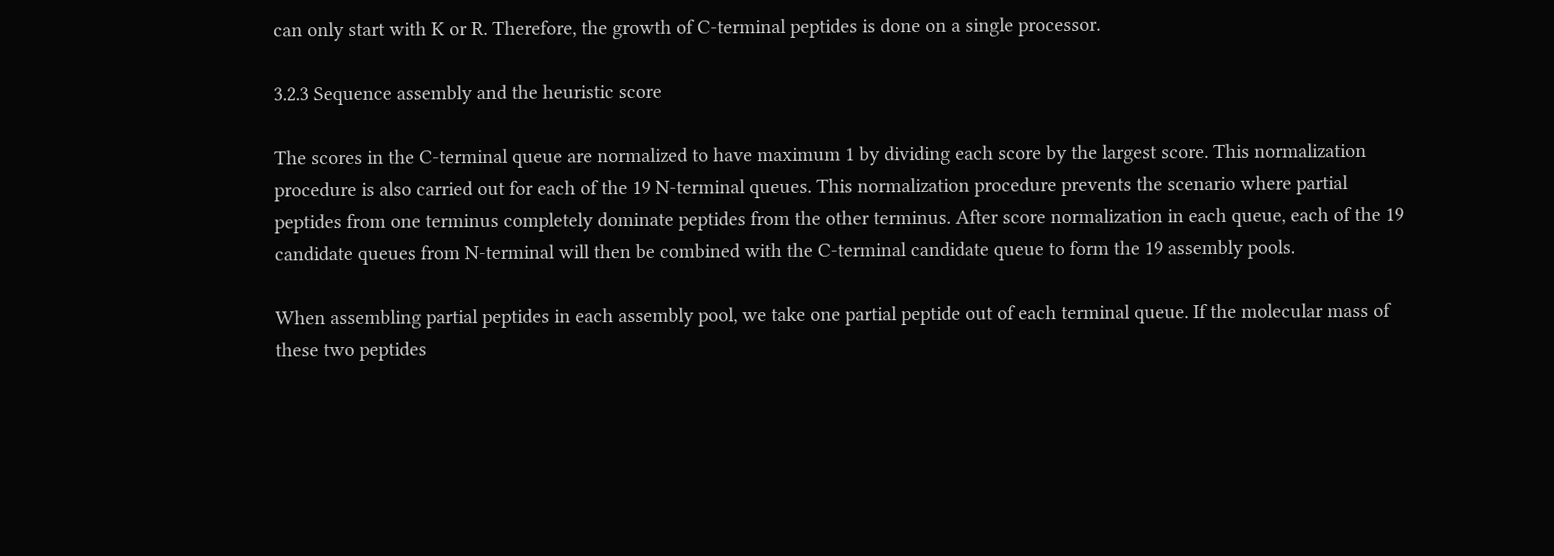can only start with K or R. Therefore, the growth of C-terminal peptides is done on a single processor.

3.2.3 Sequence assembly and the heuristic score

The scores in the C-terminal queue are normalized to have maximum 1 by dividing each score by the largest score. This normalization procedure is also carried out for each of the 19 N-terminal queues. This normalization procedure prevents the scenario where partial peptides from one terminus completely dominate peptides from the other terminus. After score normalization in each queue, each of the 19 candidate queues from N-terminal will then be combined with the C-terminal candidate queue to form the 19 assembly pools.

When assembling partial peptides in each assembly pool, we take one partial peptide out of each terminal queue. If the molecular mass of these two peptides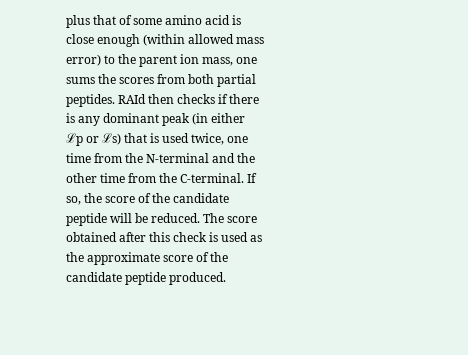plus that of some amino acid is close enough (within allowed mass error) to the parent ion mass, one sums the scores from both partial peptides. RAId then checks if there is any dominant peak (in either ℒp or ℒs) that is used twice, one time from the N-terminal and the other time from the C-terminal. If so, the score of the candidate peptide will be reduced. The score obtained after this check is used as the approximate score of the candidate peptide produced.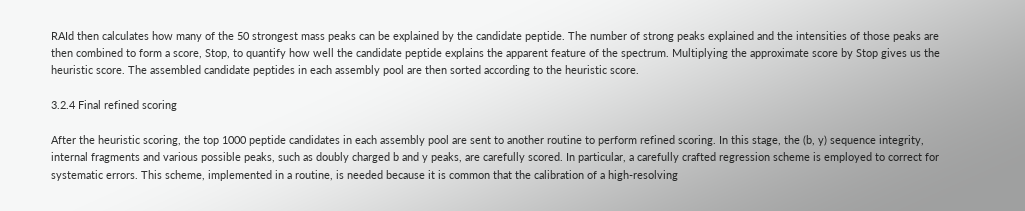RAId then calculates how many of the 50 strongest mass peaks can be explained by the candidate peptide. The number of strong peaks explained and the intensities of those peaks are then combined to form a score, Stop, to quantify how well the candidate peptide explains the apparent feature of the spectrum. Multiplying the approximate score by Stop gives us the heuristic score. The assembled candidate peptides in each assembly pool are then sorted according to the heuristic score.

3.2.4 Final refined scoring

After the heuristic scoring, the top 1000 peptide candidates in each assembly pool are sent to another routine to perform refined scoring. In this stage, the (b, y) sequence integrity, internal fragments and various possible peaks, such as doubly charged b and y peaks, are carefully scored. In particular, a carefully crafted regression scheme is employed to correct for systematic errors. This scheme, implemented in a routine, is needed because it is common that the calibration of a high-resolving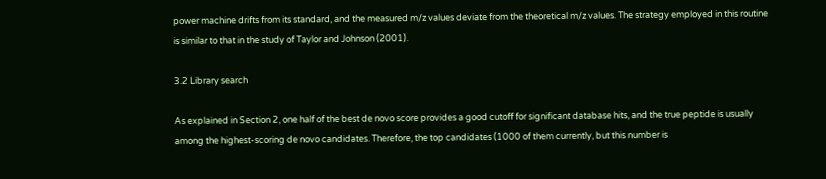power machine drifts from its standard, and the measured m/z values deviate from the theoretical m/z values. The strategy employed in this routine is similar to that in the study of Taylor and Johnson (2001).

3.2 Library search

As explained in Section 2, one half of the best de novo score provides a good cutoff for significant database hits, and the true peptide is usually among the highest-scoring de novo candidates. Therefore, the top candidates (1000 of them currently, but this number is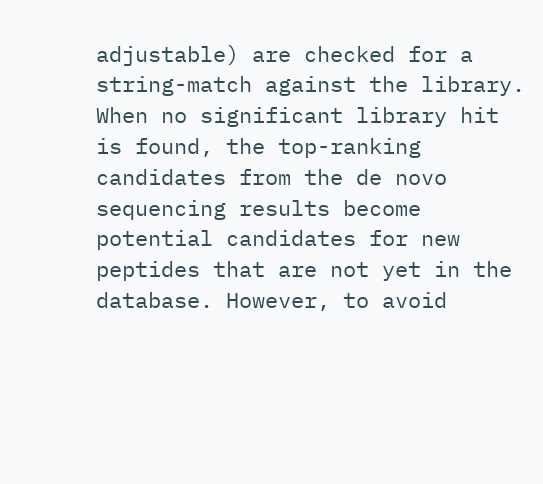adjustable) are checked for a string-match against the library. When no significant library hit is found, the top-ranking candidates from the de novo sequencing results become potential candidates for new peptides that are not yet in the database. However, to avoid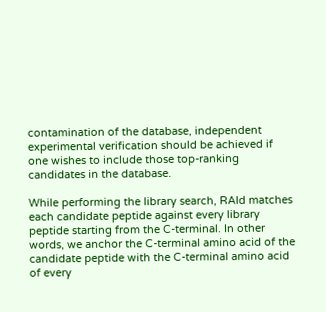contamination of the database, independent experimental verification should be achieved if one wishes to include those top-ranking candidates in the database.

While performing the library search, RAId matches each candidate peptide against every library peptide starting from the C-terminal. In other words, we anchor the C-terminal amino acid of the candidate peptide with the C-terminal amino acid of every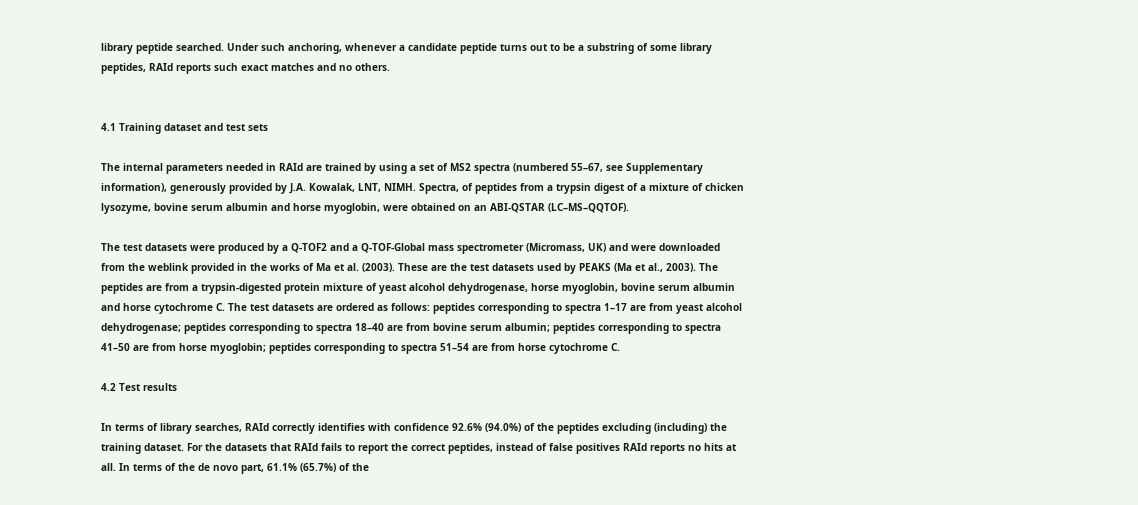library peptide searched. Under such anchoring, whenever a candidate peptide turns out to be a substring of some library peptides, RAId reports such exact matches and no others.


4.1 Training dataset and test sets

The internal parameters needed in RAId are trained by using a set of MS2 spectra (numbered 55–67, see Supplementary information), generously provided by J.A. Kowalak, LNT, NIMH. Spectra, of peptides from a trypsin digest of a mixture of chicken lysozyme, bovine serum albumin and horse myoglobin, were obtained on an ABI-QSTAR (LC–MS–QQTOF).

The test datasets were produced by a Q-TOF2 and a Q-TOF-Global mass spectrometer (Micromass, UK) and were downloaded from the weblink provided in the works of Ma et al. (2003). These are the test datasets used by PEAKS (Ma et al., 2003). The peptides are from a trypsin-digested protein mixture of yeast alcohol dehydrogenase, horse myoglobin, bovine serum albumin and horse cytochrome C. The test datasets are ordered as follows: peptides corresponding to spectra 1–17 are from yeast alcohol dehydrogenase; peptides corresponding to spectra 18–40 are from bovine serum albumin; peptides corresponding to spectra 41–50 are from horse myoglobin; peptides corresponding to spectra 51–54 are from horse cytochrome C.

4.2 Test results

In terms of library searches, RAId correctly identifies with confidence 92.6% (94.0%) of the peptides excluding (including) the training dataset. For the datasets that RAId fails to report the correct peptides, instead of false positives RAId reports no hits at all. In terms of the de novo part, 61.1% (65.7%) of the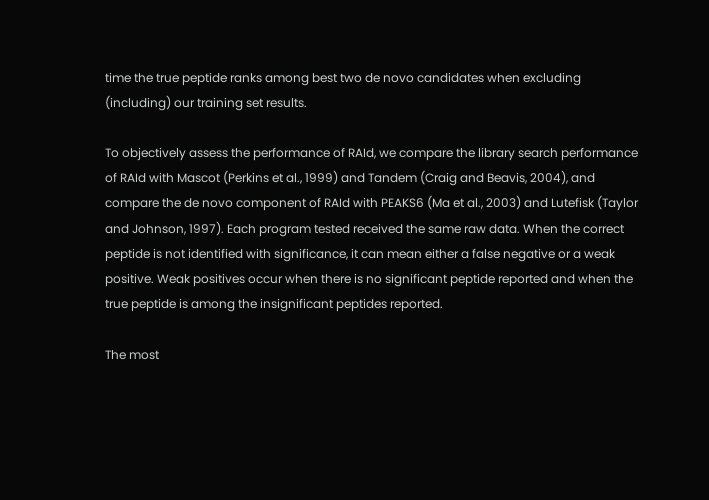time the true peptide ranks among best two de novo candidates when excluding (including) our training set results.

To objectively assess the performance of RAId, we compare the library search performance of RAId with Mascot (Perkins et al., 1999) and Tandem (Craig and Beavis, 2004), and compare the de novo component of RAId with PEAKS6 (Ma et al., 2003) and Lutefisk (Taylor and Johnson, 1997). Each program tested received the same raw data. When the correct peptide is not identified with significance, it can mean either a false negative or a weak positive. Weak positives occur when there is no significant peptide reported and when the true peptide is among the insignificant peptides reported.

The most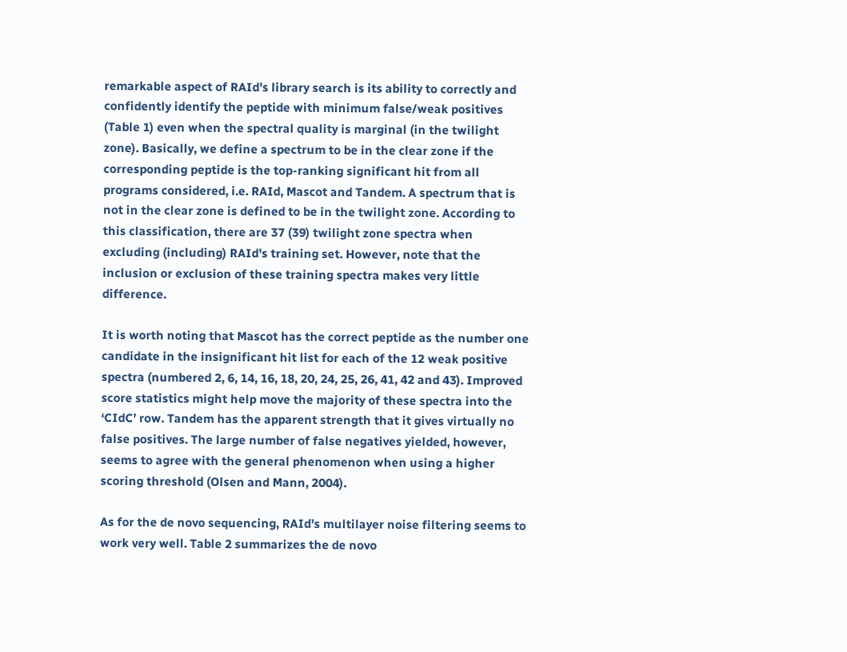remarkable aspect of RAId's library search is its ability to correctly and confidently identify the peptide with minimum false/weak positives (Table 1) even when the spectral quality is marginal (in the twilight zone). Basically, we define a spectrum to be in the clear zone if the corresponding peptide is the top-ranking significant hit from all programs considered, i.e. RAId, Mascot and Tandem. A spectrum that is not in the clear zone is defined to be in the twilight zone. According to this classification, there are 37 (39) twilight zone spectra when excluding (including) RAId's training set. However, note that the inclusion or exclusion of these training spectra makes very little difference.

It is worth noting that Mascot has the correct peptide as the number one candidate in the insignificant hit list for each of the 12 weak positive spectra (numbered 2, 6, 14, 16, 18, 20, 24, 25, 26, 41, 42 and 43). Improved score statistics might help move the majority of these spectra into the ‘CIdC’ row. Tandem has the apparent strength that it gives virtually no false positives. The large number of false negatives yielded, however, seems to agree with the general phenomenon when using a higher scoring threshold (Olsen and Mann, 2004).

As for the de novo sequencing, RAId's multilayer noise filtering seems to work very well. Table 2 summarizes the de novo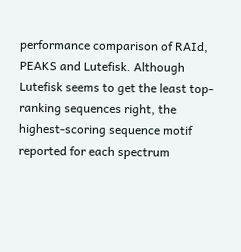performance comparison of RAId, PEAKS and Lutefisk. Although Lutefisk seems to get the least top-ranking sequences right, the highest-scoring sequence motif reported for each spectrum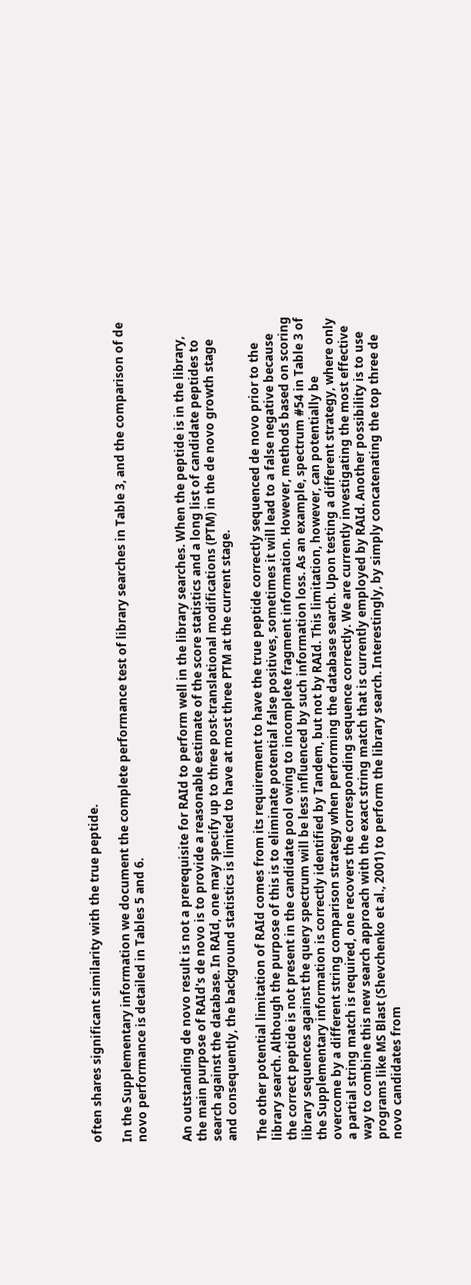often shares significant similarity with the true peptide.

In the Supplementary information we document the complete performance test of library searches in Table 3, and the comparison of de novo performance is detailed in Tables 5 and 6.


An outstanding de novo result is not a prerequisite for RAId to perform well in the library searches. When the peptide is in the library, the main purpose of RAId's de novo is to provide a reasonable estimate of the score statistics and a long list of candidate peptides to search against the database. In RAId, one may specify up to three post-translational modifications (PTM) in the de novo growth stage and consequently, the background statistics is limited to have at most three PTM at the current stage.

The other potential limitation of RAId comes from its requirement to have the true peptide correctly sequenced de novo prior to the library search. Although the purpose of this is to eliminate potential false positives, sometimes it will lead to a false negative because the correct peptide is not present in the candidate pool owing to incomplete fragment information. However, methods based on scoring library sequences against the query spectrum will be less influenced by such information loss. As an example, spectrum #54 in Table 3 of the Supplementary information is correctly identified by Tandem, but not by RAId. This limitation, however, can potentially be overcome by a different string comparison strategy when performing the database search. Upon testing a different strategy, where only a partial string match is required, one recovers the corresponding sequence correctly. We are currently investigating the most effective way to combine this new search approach with the exact string match that is currently employed by RAId. Another possibility is to use programs like MS Blast (Shevchenko et al., 2001) to perform the library search. Interestingly, by simply concatenating the top three de novo candidates from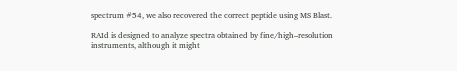spectrum #54, we also recovered the correct peptide using MS Blast.

RAId is designed to analyze spectra obtained by fine/high–resolution instruments, although it might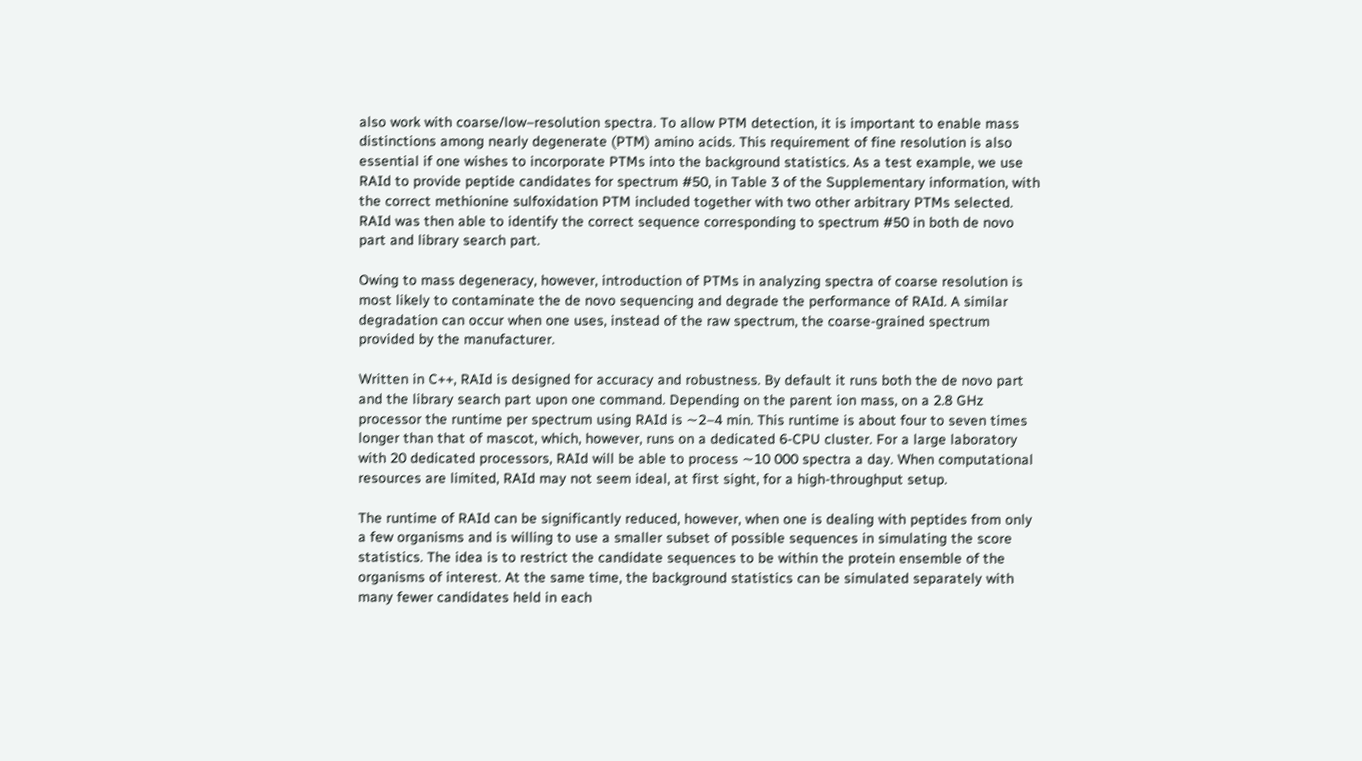also work with coarse/low–resolution spectra. To allow PTM detection, it is important to enable mass distinctions among nearly degenerate (PTM) amino acids. This requirement of fine resolution is also essential if one wishes to incorporate PTMs into the background statistics. As a test example, we use RAId to provide peptide candidates for spectrum #50, in Table 3 of the Supplementary information, with the correct methionine sulfoxidation PTM included together with two other arbitrary PTMs selected. RAId was then able to identify the correct sequence corresponding to spectrum #50 in both de novo part and library search part.

Owing to mass degeneracy, however, introduction of PTMs in analyzing spectra of coarse resolution is most likely to contaminate the de novo sequencing and degrade the performance of RAId. A similar degradation can occur when one uses, instead of the raw spectrum, the coarse-grained spectrum provided by the manufacturer.

Written in C++, RAId is designed for accuracy and robustness. By default it runs both the de novo part and the library search part upon one command. Depending on the parent ion mass, on a 2.8 GHz processor the runtime per spectrum using RAId is ∼2–4 min. This runtime is about four to seven times longer than that of mascot, which, however, runs on a dedicated 6-CPU cluster. For a large laboratory with 20 dedicated processors, RAId will be able to process ∼10 000 spectra a day. When computational resources are limited, RAId may not seem ideal, at first sight, for a high-throughput setup.

The runtime of RAId can be significantly reduced, however, when one is dealing with peptides from only a few organisms and is willing to use a smaller subset of possible sequences in simulating the score statistics. The idea is to restrict the candidate sequences to be within the protein ensemble of the organisms of interest. At the same time, the background statistics can be simulated separately with many fewer candidates held in each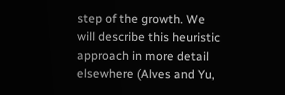step of the growth. We will describe this heuristic approach in more detail elsewhere (Alves and Yu,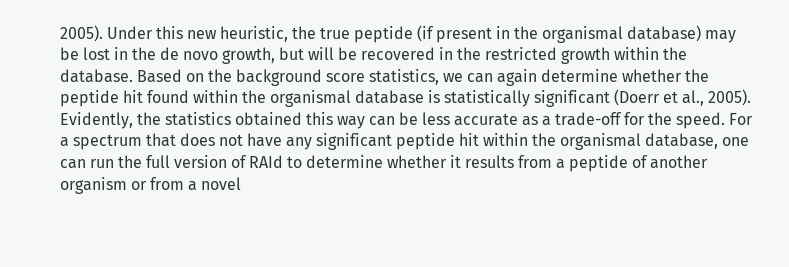2005). Under this new heuristic, the true peptide (if present in the organismal database) may be lost in the de novo growth, but will be recovered in the restricted growth within the database. Based on the background score statistics, we can again determine whether the peptide hit found within the organismal database is statistically significant (Doerr et al., 2005). Evidently, the statistics obtained this way can be less accurate as a trade-off for the speed. For a spectrum that does not have any significant peptide hit within the organismal database, one can run the full version of RAId to determine whether it results from a peptide of another organism or from a novel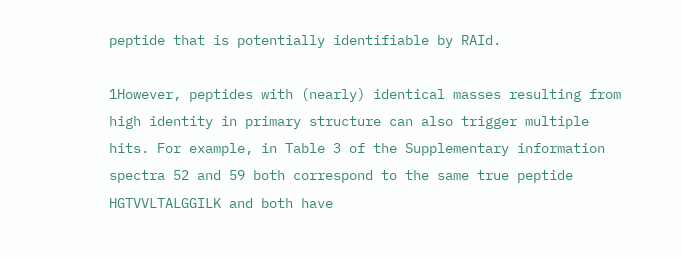peptide that is potentially identifiable by RAId.

1However, peptides with (nearly) identical masses resulting from high identity in primary structure can also trigger multiple hits. For example, in Table 3 of the Supplementary information spectra 52 and 59 both correspond to the same true peptide HGTVVLTALGGILK and both have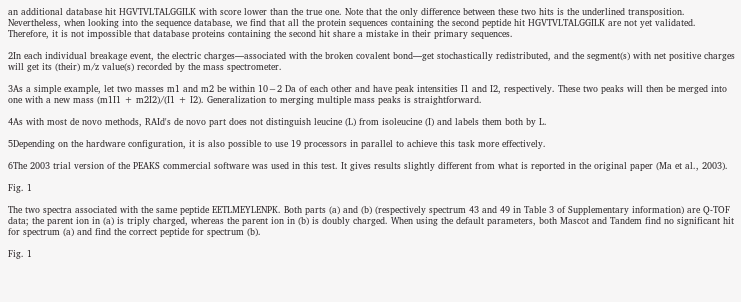an additional database hit HGVTVLTALGGILK with score lower than the true one. Note that the only difference between these two hits is the underlined transposition. Nevertheless, when looking into the sequence database, we find that all the protein sequences containing the second peptide hit HGVTVLTALGGILK are not yet validated. Therefore, it is not impossible that database proteins containing the second hit share a mistake in their primary sequences.

2In each individual breakage event, the electric charges—associated with the broken covalent bond—get stochastically redistributed, and the segment(s) with net positive charges will get its (their) m/z value(s) recorded by the mass spectrometer.

3As a simple example, let two masses m1 and m2 be within 10−2 Da of each other and have peak intensities I1 and I2, respectively. These two peaks will then be merged into one with a new mass (m1I1 + m2I2)/(I1 + I2). Generalization to merging multiple mass peaks is straightforward.

4As with most de novo methods, RAId's de novo part does not distinguish leucine (L) from isoleucine (I) and labels them both by L.

5Depending on the hardware configuration, it is also possible to use 19 processors in parallel to achieve this task more effectively.

6The 2003 trial version of the PEAKS commercial software was used in this test. It gives results slightly different from what is reported in the original paper (Ma et al., 2003).

Fig. 1

The two spectra associated with the same peptide EETLMEYLENPK. Both parts (a) and (b) (respectively spectrum 43 and 49 in Table 3 of Supplementary information) are Q-TOF data; the parent ion in (a) is triply charged, whereas the parent ion in (b) is doubly charged. When using the default parameters, both Mascot and Tandem find no significant hit for spectrum (a) and find the correct peptide for spectrum (b).

Fig. 1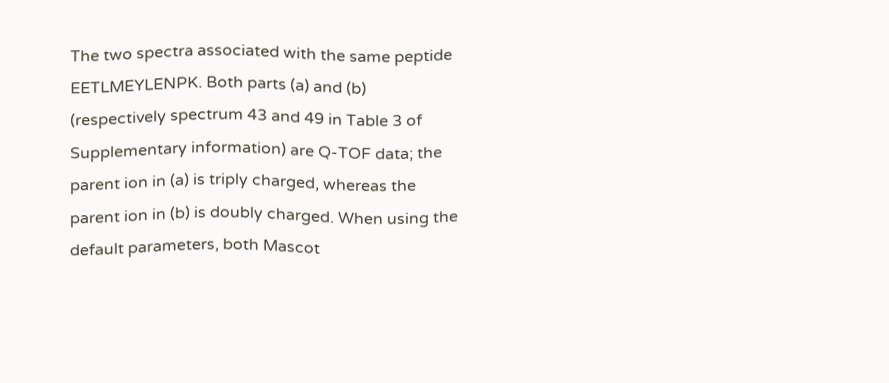The two spectra associated with the same peptide EETLMEYLENPK. Both parts (a) and (b) (respectively spectrum 43 and 49 in Table 3 of Supplementary information) are Q-TOF data; the parent ion in (a) is triply charged, whereas the parent ion in (b) is doubly charged. When using the default parameters, both Mascot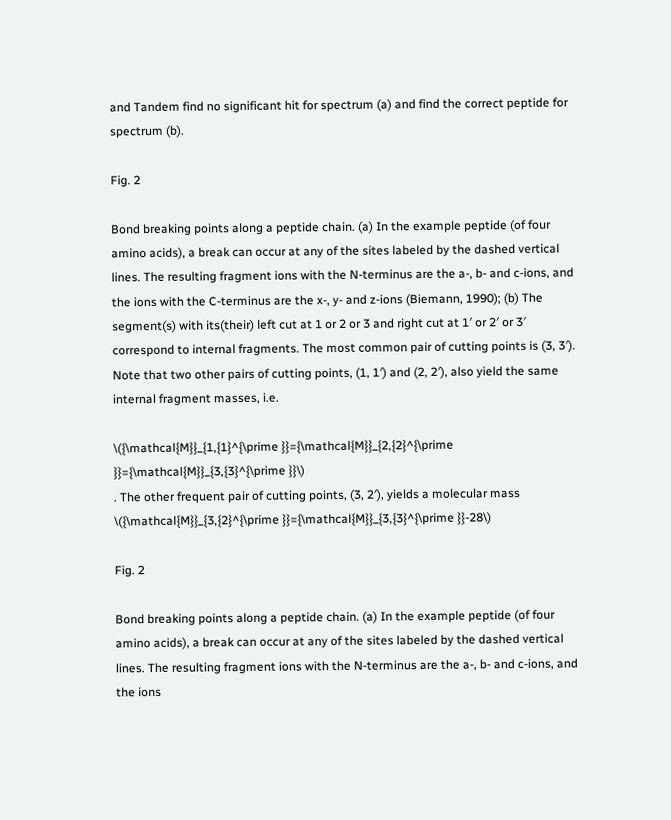and Tandem find no significant hit for spectrum (a) and find the correct peptide for spectrum (b).

Fig. 2

Bond breaking points along a peptide chain. (a) In the example peptide (of four amino acids), a break can occur at any of the sites labeled by the dashed vertical lines. The resulting fragment ions with the N-terminus are the a-, b- and c-ions, and the ions with the C-terminus are the x-, y- and z-ions (Biemann, 1990); (b) The segment(s) with its(their) left cut at 1 or 2 or 3 and right cut at 1′ or 2′ or 3′ correspond to internal fragments. The most common pair of cutting points is (3, 3′). Note that two other pairs of cutting points, (1, 1′) and (2, 2′), also yield the same internal fragment masses, i.e.

\({\mathcal{M}}_{1,{1}^{\prime }}={\mathcal{M}}_{2,{2}^{\prime }}={\mathcal{M}}_{3,{3}^{\prime }}\)
. The other frequent pair of cutting points, (3, 2′), yields a molecular mass
\({\mathcal{M}}_{3,{2}^{\prime }}={\mathcal{M}}_{3,{3}^{\prime }}-28\)

Fig. 2

Bond breaking points along a peptide chain. (a) In the example peptide (of four amino acids), a break can occur at any of the sites labeled by the dashed vertical lines. The resulting fragment ions with the N-terminus are the a-, b- and c-ions, and the ions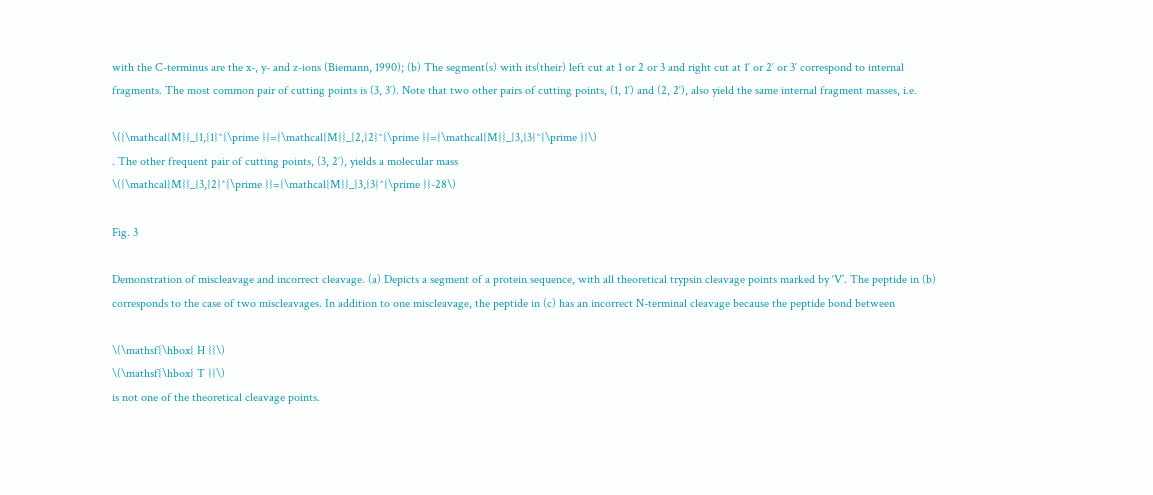with the C-terminus are the x-, y- and z-ions (Biemann, 1990); (b) The segment(s) with its(their) left cut at 1 or 2 or 3 and right cut at 1′ or 2′ or 3′ correspond to internal fragments. The most common pair of cutting points is (3, 3′). Note that two other pairs of cutting points, (1, 1′) and (2, 2′), also yield the same internal fragment masses, i.e.

\({\mathcal{M}}_{1,{1}^{\prime }}={\mathcal{M}}_{2,{2}^{\prime }}={\mathcal{M}}_{3,{3}^{\prime }}\)
. The other frequent pair of cutting points, (3, 2′), yields a molecular mass
\({\mathcal{M}}_{3,{2}^{\prime }}={\mathcal{M}}_{3,{3}^{\prime }}-28\)

Fig. 3

Demonstration of miscleavage and incorrect cleavage. (a) Depicts a segment of a protein sequence, with all theoretical trypsin cleavage points marked by ‘V’. The peptide in (b) corresponds to the case of two miscleavages. In addition to one miscleavage, the peptide in (c) has an incorrect N-terminal cleavage because the peptide bond between

\(\mathsf{\hbox{ H }}\)
\(\mathsf{\hbox{ T }}\)
is not one of the theoretical cleavage points.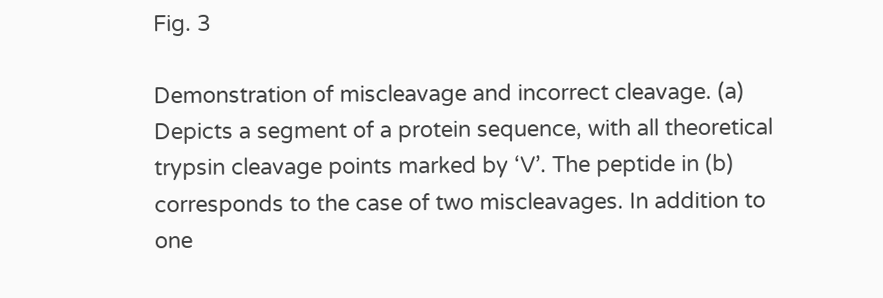Fig. 3

Demonstration of miscleavage and incorrect cleavage. (a) Depicts a segment of a protein sequence, with all theoretical trypsin cleavage points marked by ‘V’. The peptide in (b) corresponds to the case of two miscleavages. In addition to one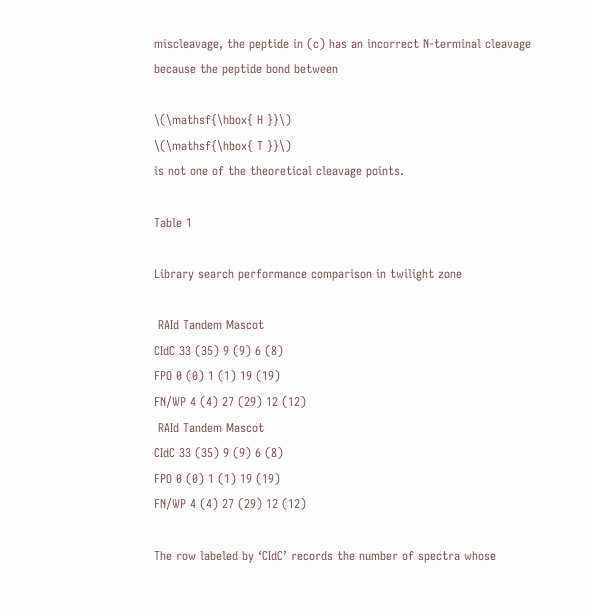miscleavage, the peptide in (c) has an incorrect N-terminal cleavage because the peptide bond between

\(\mathsf{\hbox{ H }}\)
\(\mathsf{\hbox{ T }}\)
is not one of the theoretical cleavage points.

Table 1

Library search performance comparison in twilight zone

 RAId Tandem Mascot
CIdC 33 (35) 9 (9) 6 (8)
FPO 0 (0) 1 (1) 19 (19)
FN/WP 4 (4) 27 (29) 12 (12)
 RAId Tandem Mascot
CIdC 33 (35) 9 (9) 6 (8)
FPO 0 (0) 1 (1) 19 (19)
FN/WP 4 (4) 27 (29) 12 (12)

The row labeled by ‘CIdC’ records the number of spectra whose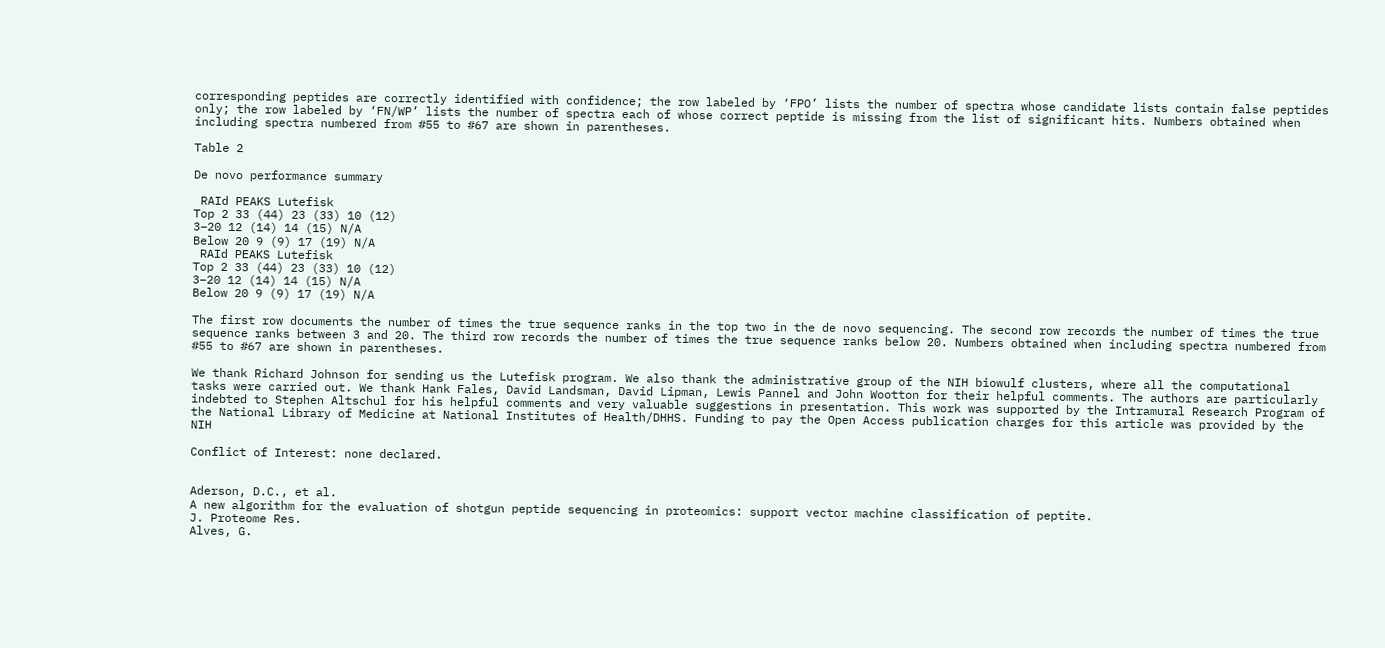corresponding peptides are correctly identified with confidence; the row labeled by ‘FPO’ lists the number of spectra whose candidate lists contain false peptides only; the row labeled by ‘FN/WP’ lists the number of spectra each of whose correct peptide is missing from the list of significant hits. Numbers obtained when including spectra numbered from #55 to #67 are shown in parentheses.

Table 2

De novo performance summary

 RAId PEAKS Lutefisk
Top 2 33 (44) 23 (33) 10 (12)
3–20 12 (14) 14 (15) N/A
Below 20 9 (9) 17 (19) N/A
 RAId PEAKS Lutefisk
Top 2 33 (44) 23 (33) 10 (12)
3–20 12 (14) 14 (15) N/A
Below 20 9 (9) 17 (19) N/A

The first row documents the number of times the true sequence ranks in the top two in the de novo sequencing. The second row records the number of times the true sequence ranks between 3 and 20. The third row records the number of times the true sequence ranks below 20. Numbers obtained when including spectra numbered from #55 to #67 are shown in parentheses.

We thank Richard Johnson for sending us the Lutefisk program. We also thank the administrative group of the NIH biowulf clusters, where all the computational tasks were carried out. We thank Hank Fales, David Landsman, David Lipman, Lewis Pannel and John Wootton for their helpful comments. The authors are particularly indebted to Stephen Altschul for his helpful comments and very valuable suggestions in presentation. This work was supported by the Intramural Research Program of the National Library of Medicine at National Institutes of Health/DHHS. Funding to pay the Open Access publication charges for this article was provided by the NIH

Conflict of Interest: none declared.


Aderson, D.C., et al.
A new algorithm for the evaluation of shotgun peptide sequencing in proteomics: support vector machine classification of peptite.
J. Proteome Res.
Alves, G.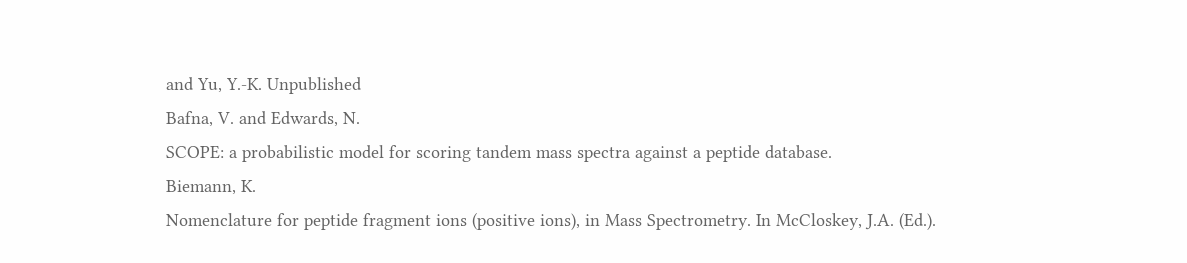and Yu, Y.-K. Unpublished
Bafna, V. and Edwards, N.
SCOPE: a probabilistic model for scoring tandem mass spectra against a peptide database.
Biemann, K.
Nomenclature for peptide fragment ions (positive ions), in Mass Spectrometry. In McCloskey, J.A. (Ed.).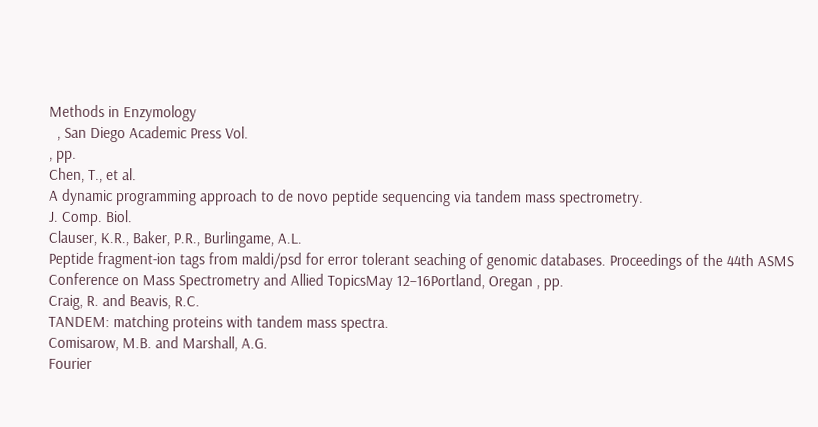Methods in Enzymology
  , San Diego Academic Press Vol.
, pp.
Chen, T., et al.
A dynamic programming approach to de novo peptide sequencing via tandem mass spectrometry.
J. Comp. Biol.
Clauser, K.R., Baker, P.R., Burlingame, A.L.
Peptide fragment-ion tags from maldi/psd for error tolerant seaching of genomic databases. Proceedings of the 44th ASMS Conference on Mass Spectrometry and Allied TopicsMay 12–16Portland, Oregan , pp.
Craig, R. and Beavis, R.C.
TANDEM: matching proteins with tandem mass spectra.
Comisarow, M.B. and Marshall, A.G.
Fourier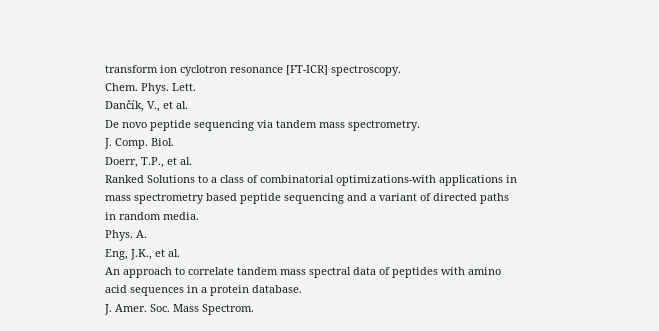transform ion cyclotron resonance [FT-ICR] spectroscopy.
Chem. Phys. Lett.
Dančík, V., et al.
De novo peptide sequencing via tandem mass spectrometry.
J. Comp. Biol.
Doerr, T.P., et al.
Ranked Solutions to a class of combinatorial optimizations-with applications in mass spectrometry based peptide sequencing and a variant of directed paths in random media.
Phys. A.
Eng, J.K., et al.
An approach to correlate tandem mass spectral data of peptides with amino acid sequences in a protein database.
J. Amer. Soc. Mass Spectrom.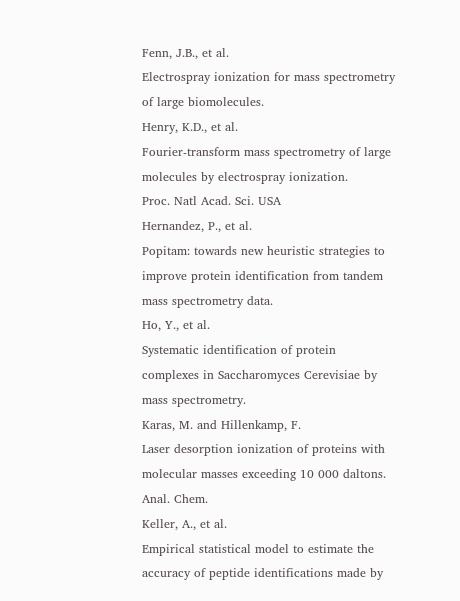Fenn, J.B., et al.
Electrospray ionization for mass spectrometry of large biomolecules.
Henry, K.D., et al.
Fourier-transform mass spectrometry of large molecules by electrospray ionization.
Proc. Natl Acad. Sci. USA
Hernandez, P., et al.
Popitam: towards new heuristic strategies to improve protein identification from tandem mass spectrometry data.
Ho, Y., et al.
Systematic identification of protein complexes in Saccharomyces Cerevisiae by mass spectrometry.
Karas, M. and Hillenkamp, F.
Laser desorption ionization of proteins with molecular masses exceeding 10 000 daltons.
Anal. Chem.
Keller, A., et al.
Empirical statistical model to estimate the accuracy of peptide identifications made by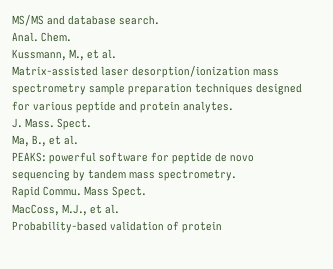MS/MS and database search.
Anal. Chem.
Kussmann, M., et al.
Matrix-assisted laser desorption/ionization mass spectrometry sample preparation techniques designed for various peptide and protein analytes.
J. Mass. Spect.
Ma, B., et al.
PEAKS: powerful software for peptide de novo sequencing by tandem mass spectrometry.
Rapid Commu. Mass Spect.
MacCoss, M.J., et al.
Probability-based validation of protein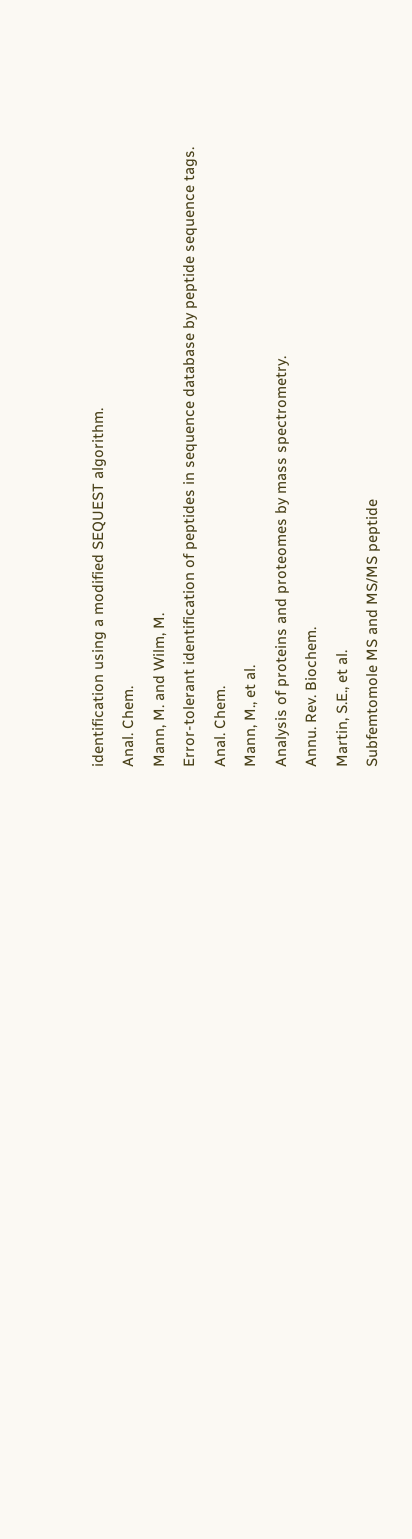identification using a modified SEQUEST algorithm.
Anal. Chem.
Mann, M. and Wilm, M.
Error-tolerant identification of peptides in sequence database by peptide sequence tags.
Anal. Chem.
Mann, M., et al.
Analysis of proteins and proteomes by mass spectrometry.
Annu. Rev. Biochem.
Martin, S.E., et al.
Subfemtomole MS and MS/MS peptide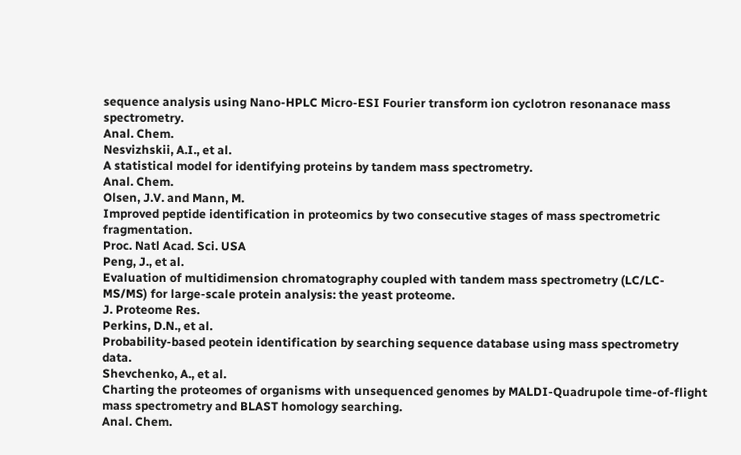sequence analysis using Nano-HPLC Micro-ESI Fourier transform ion cyclotron resonanace mass spectrometry.
Anal. Chem.
Nesvizhskii, A.I., et al.
A statistical model for identifying proteins by tandem mass spectrometry.
Anal. Chem.
Olsen, J.V. and Mann, M.
Improved peptide identification in proteomics by two consecutive stages of mass spectrometric fragmentation.
Proc. Natl Acad. Sci. USA
Peng, J., et al.
Evaluation of multidimension chromatography coupled with tandem mass spectrometry (LC/LC-MS/MS) for large-scale protein analysis: the yeast proteome.
J. Proteome Res.
Perkins, D.N., et al.
Probability-based peotein identification by searching sequence database using mass spectrometry data.
Shevchenko, A., et al.
Charting the proteomes of organisms with unsequenced genomes by MALDI-Quadrupole time-of-flight mass spectrometry and BLAST homology searching.
Anal. Chem.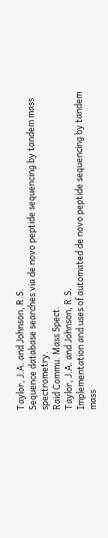Taylor, J.A. and Johnson, R.S.
Sequence database searches via de novo peptide sequencing by tandem mass spectrometry.
Raid Commu. Mass Spect.
Taylor, J.A. and Johnson, R.S.
Implementation and uses of automated de novo peptide sequencing by tandem mass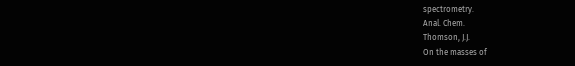spectrometry.
Anal. Chem.
Thomson, J.J.
On the masses of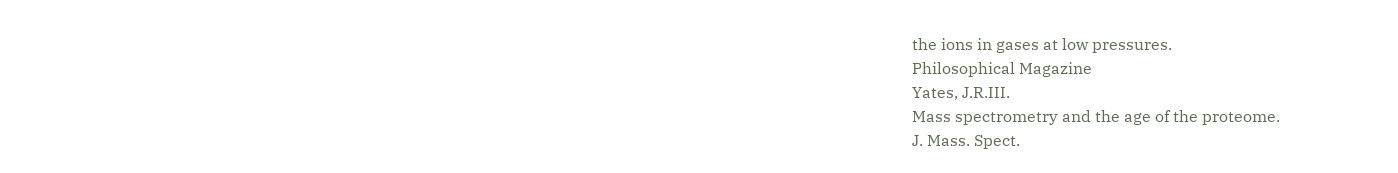the ions in gases at low pressures.
Philosophical Magazine
Yates, J.R.III.
Mass spectrometry and the age of the proteome.
J. Mass. Spect.